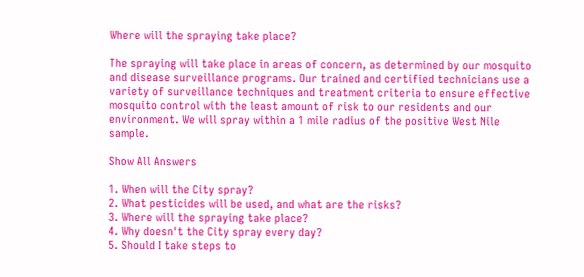Where will the spraying take place?

The spraying will take place in areas of concern, as determined by our mosquito and disease surveillance programs. Our trained and certified technicians use a variety of surveillance techniques and treatment criteria to ensure effective mosquito control with the least amount of risk to our residents and our environment. We will spray within a 1 mile radius of the positive West Nile sample.

Show All Answers

1. When will the City spray?
2. What pesticides will be used, and what are the risks?
3. Where will the spraying take place?
4. Why doesn't the City spray every day?
5. Should I take steps to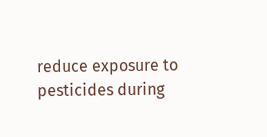reduce exposure to pesticides during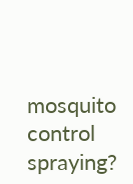mosquito control spraying?